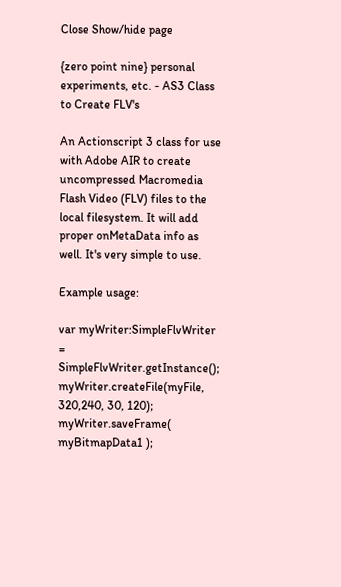Close Show/hide page

{zero point nine} personal experiments, etc. - AS3 Class to Create FLV's

An Actionscript 3 class for use with Adobe AIR to create uncompressed Macromedia Flash Video (FLV) files to the local filesystem. It will add proper onMetaData info as well. It's very simple to use.

Example usage:

var myWriter:SimpleFlvWriter = SimpleFlvWriter.getInstance();
myWriter.createFile(myFile, 320,240, 30, 120);
myWriter.saveFrame( myBitmapData1 );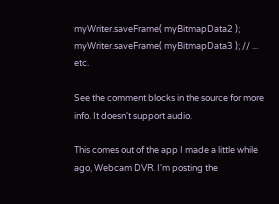myWriter.saveFrame( myBitmapData2 );
myWriter.saveFrame( myBitmapData3 ); // ... etc.

See the comment blocks in the source for more info. It doesn't support audio.

This comes out of the app I made a little while ago, Webcam DVR. I'm posting the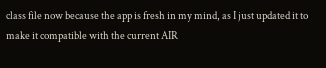class file now because the app is fresh in my mind, as I just updated it to make it compatible with the current AIR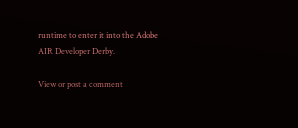runtime to enter it into the Adobe AIR Developer Derby.

View or post a comment